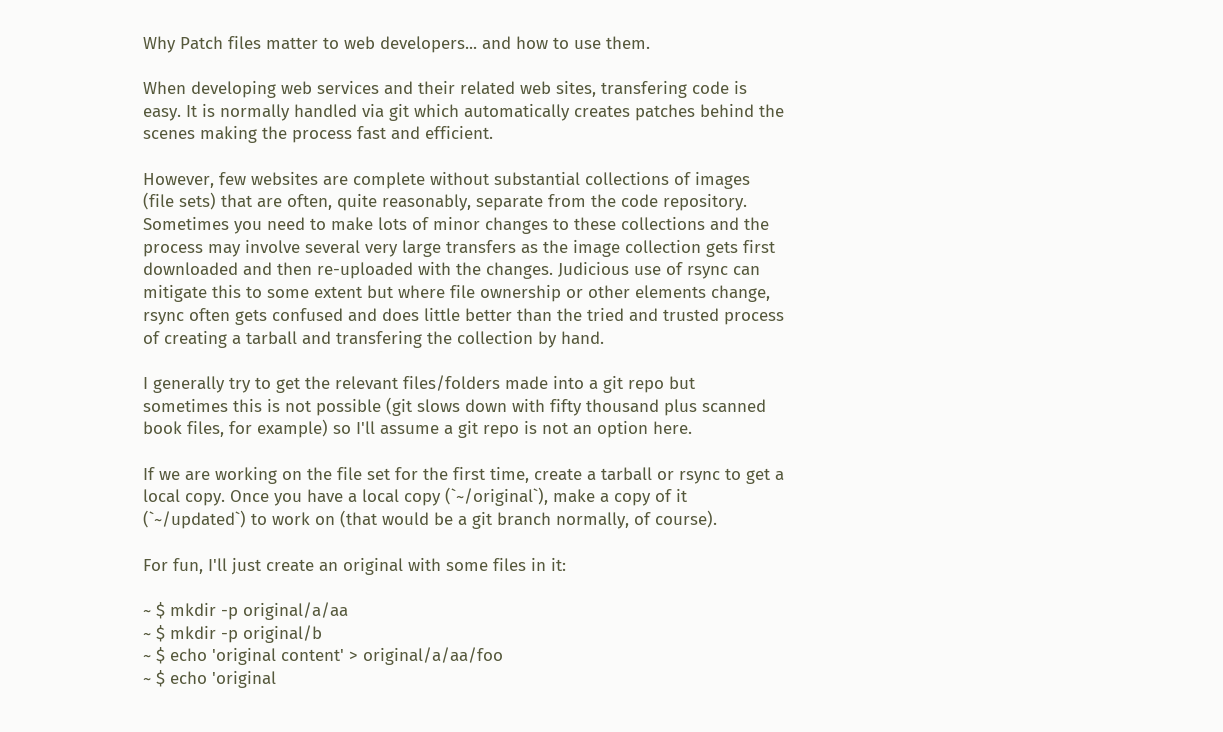Why Patch files matter to web developers... and how to use them.

When developing web services and their related web sites, transfering code is easy. It is normally handled via git which automatically creates patches behind the scenes making the process fast and efficient.

However, few websites are complete without substantial collections of images (file sets) that are often, quite reasonably, separate from the code repository. Sometimes you need to make lots of minor changes to these collections and the process may involve several very large transfers as the image collection gets first downloaded and then re-uploaded with the changes. Judicious use of rsync can mitigate this to some extent but where file ownership or other elements change, rsync often gets confused and does little better than the tried and trusted process of creating a tarball and transfering the collection by hand.

I generally try to get the relevant files/folders made into a git repo but sometimes this is not possible (git slows down with fifty thousand plus scanned book files, for example) so I'll assume a git repo is not an option here.

If we are working on the file set for the first time, create a tarball or rsync to get a local copy. Once you have a local copy (`~/original`), make a copy of it (`~/updated`) to work on (that would be a git branch normally, of course).

For fun, I'll just create an original with some files in it:

~ $ mkdir -p original/a/aa
~ $ mkdir -p original/b
~ $ echo 'original content' > original/a/aa/foo
~ $ echo 'original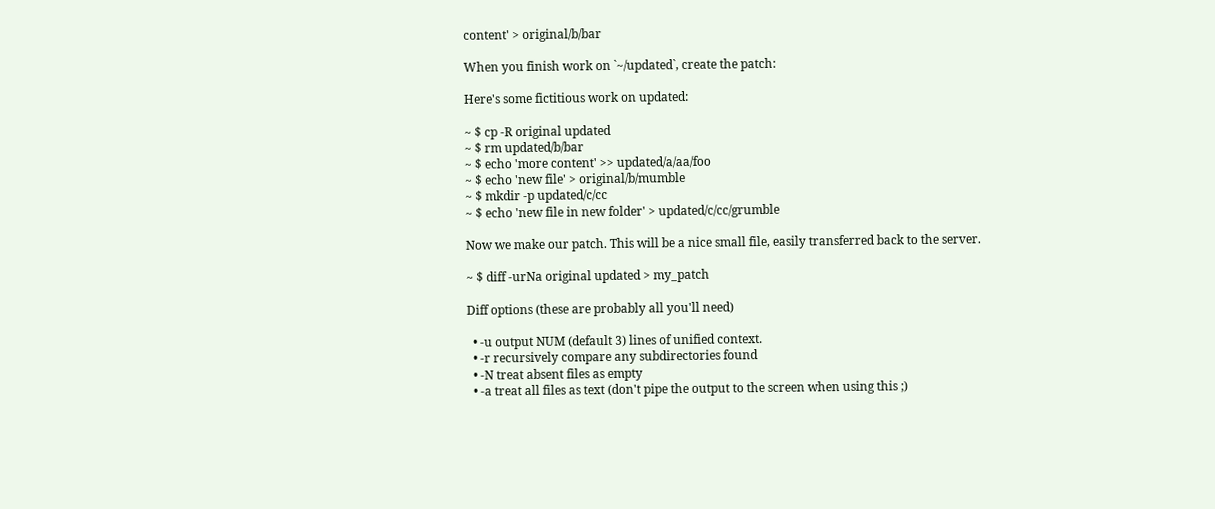content' > original/b/bar

When you finish work on `~/updated`, create the patch:

Here's some fictitious work on updated:

~ $ cp -R original updated
~ $ rm updated/b/bar
~ $ echo 'more content' >> updated/a/aa/foo
~ $ echo 'new file' > original/b/mumble
~ $ mkdir -p updated/c/cc
~ $ echo 'new file in new folder' > updated/c/cc/grumble

Now we make our patch. This will be a nice small file, easily transferred back to the server.

~ $ diff -urNa original updated > my_patch

Diff options (these are probably all you'll need)

  • -u output NUM (default 3) lines of unified context.
  • -r recursively compare any subdirectories found
  • -N treat absent files as empty
  • -a treat all files as text (don't pipe the output to the screen when using this ;)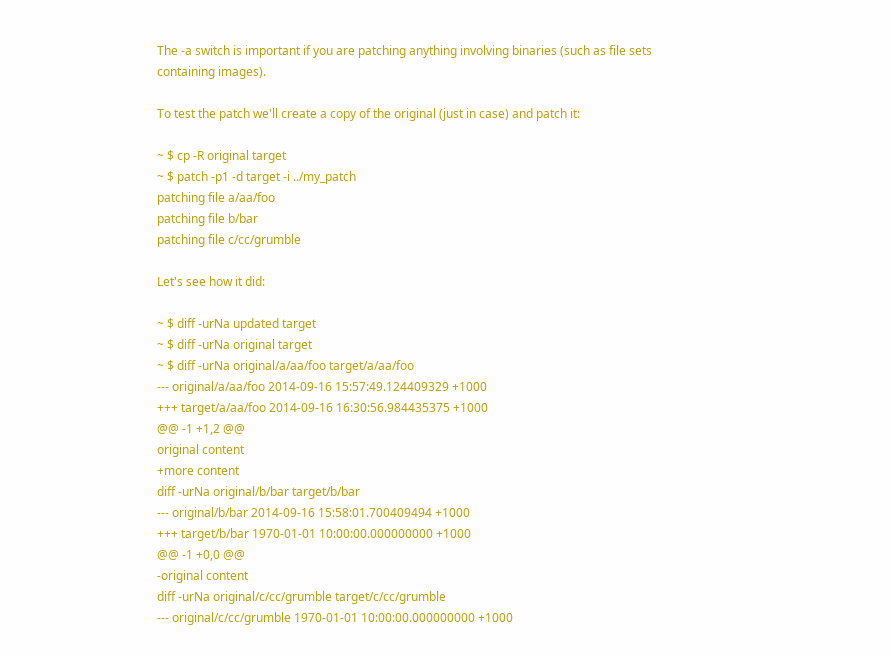The -a switch is important if you are patching anything involving binaries (such as file sets containing images).

To test the patch we'll create a copy of the original (just in case) and patch it:

~ $ cp -R original target
~ $ patch -p1 -d target -i ../my_patch
patching file a/aa/foo
patching file b/bar
patching file c/cc/grumble

Let's see how it did:

~ $ diff -urNa updated target
~ $ diff -urNa original target
~ $ diff -urNa original/a/aa/foo target/a/aa/foo
--- original/a/aa/foo 2014-09-16 15:57:49.124409329 +1000
+++ target/a/aa/foo 2014-09-16 16:30:56.984435375 +1000
@@ -1 +1,2 @@
original content
+more content
diff -urNa original/b/bar target/b/bar
--- original/b/bar 2014-09-16 15:58:01.700409494 +1000
+++ target/b/bar 1970-01-01 10:00:00.000000000 +1000
@@ -1 +0,0 @@
-original content
diff -urNa original/c/cc/grumble target/c/cc/grumble
--- original/c/cc/grumble 1970-01-01 10:00:00.000000000 +1000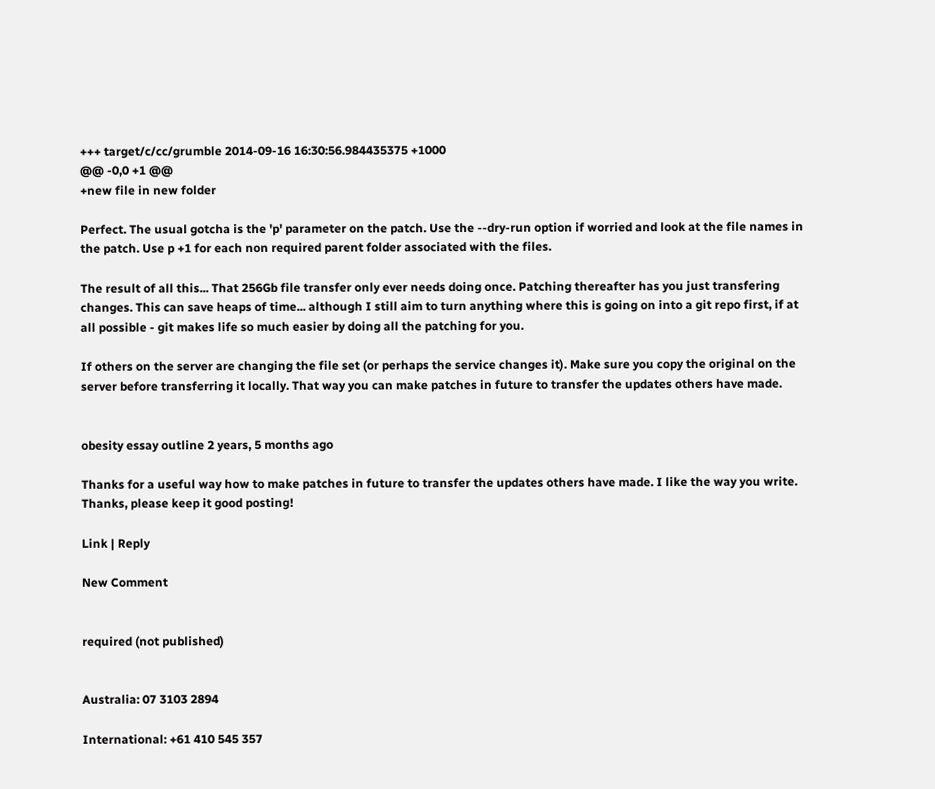+++ target/c/cc/grumble 2014-09-16 16:30:56.984435375 +1000
@@ -0,0 +1 @@
+new file in new folder

Perfect. The usual gotcha is the 'p' parameter on the patch. Use the --dry-run option if worried and look at the file names in the patch. Use p +1 for each non required parent folder associated with the files.

The result of all this... That 256Gb file transfer only ever needs doing once. Patching thereafter has you just transfering changes. This can save heaps of time... although I still aim to turn anything where this is going on into a git repo first, if at all possible - git makes life so much easier by doing all the patching for you.

If others on the server are changing the file set (or perhaps the service changes it). Make sure you copy the original on the server before transferring it locally. That way you can make patches in future to transfer the updates others have made.


obesity essay outline 2 years, 5 months ago

Thanks for a useful way how to make patches in future to transfer the updates others have made. I like the way you write. Thanks, please keep it good posting!

Link | Reply

New Comment


required (not published)


Australia: 07 3103 2894

International: +61 410 545 357